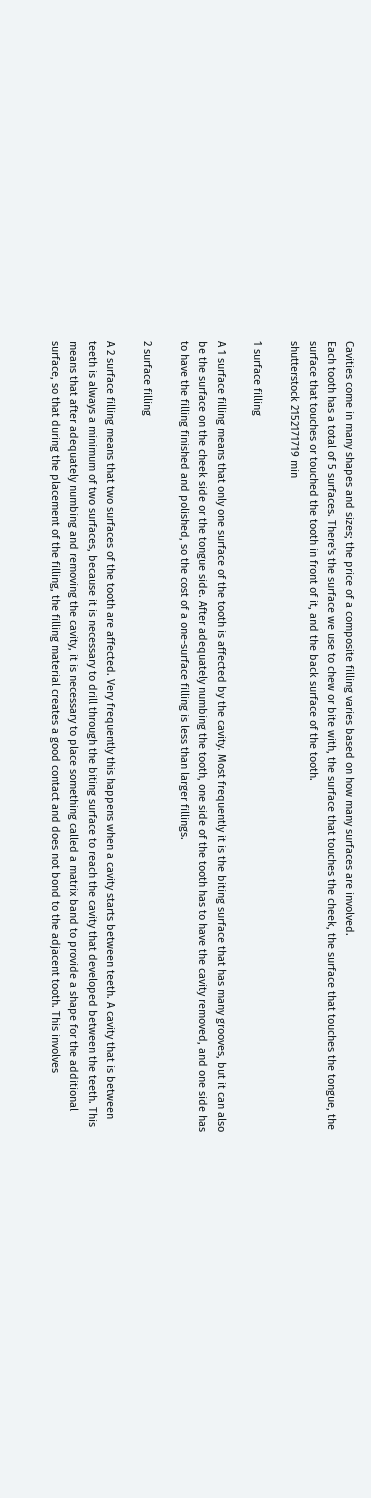Cavities come in many shapes and sizes; the price of a composite filling varies based on how many surfaces are involved.
Each tooth has a total of 5 surfaces. There's the surface we use to chew or bite with, the surface that touches the cheek, the surface that touches the tongue, the surface that touches or touched the tooth in front of it, and the back surface of the tooth.
shutterstock 2152171719 min

1 surface filling

A 1 surface filling means that only one surface of the tooth is affected by the cavity. Most frequently it is the biting surface that has many grooves, but it can also be the surface on the cheek side or the tongue side. After adequately numbing the tooth, one side of the tooth has to have the cavity removed, and one side has to have the filling finished and polished, so the cost of a one-surface filling is less than larger fillings.

2 surface filling

A 2 surface filling means that two surfaces of the tooth are affected. Very frequently this happens when a cavity starts between teeth. A cavity that is between teeth is always a minimum of two surfaces, because it is necessary to drill through the biting surface to reach the cavity that developed between the teeth. This means that after adequately numbing and removing the cavity, it is necessary to place something called a matrix band to provide a shape for the additional surface, so that during the placement of the filling, the filling material creates a good contact and does not bond to the adjacent tooth. This involves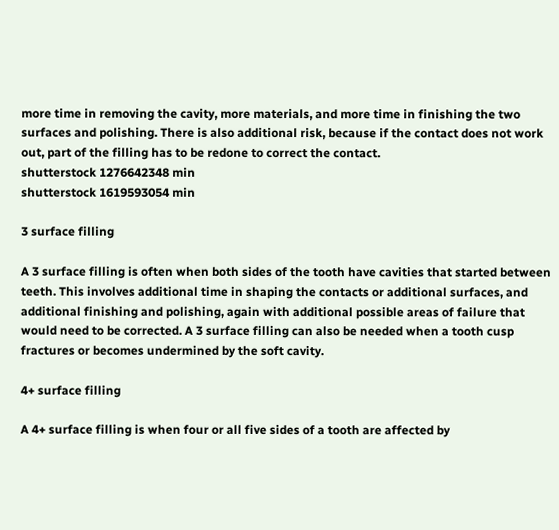more time in removing the cavity, more materials, and more time in finishing the two surfaces and polishing. There is also additional risk, because if the contact does not work out, part of the filling has to be redone to correct the contact.
shutterstock 1276642348 min
shutterstock 1619593054 min

3 surface filling

A 3 surface filling is often when both sides of the tooth have cavities that started between teeth. This involves additional time in shaping the contacts or additional surfaces, and additional finishing and polishing, again with additional possible areas of failure that would need to be corrected. A 3 surface filling can also be needed when a tooth cusp fractures or becomes undermined by the soft cavity.

4+ surface filling

A 4+ surface filling is when four or all five sides of a tooth are affected by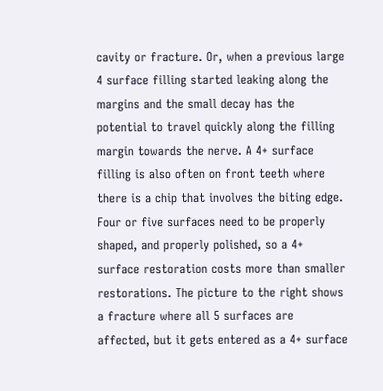cavity or fracture. Or, when a previous large 4 surface filling started leaking along the margins and the small decay has the potential to travel quickly along the filling margin towards the nerve. A 4+ surface filling is also often on front teeth where there is a chip that involves the biting edge. Four or five surfaces need to be properly shaped, and properly polished, so a 4+ surface restoration costs more than smaller restorations. The picture to the right shows a fracture where all 5 surfaces are affected, but it gets entered as a 4+ surface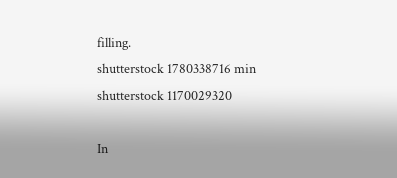filling.
shutterstock 1780338716 min
shutterstock 1170029320

In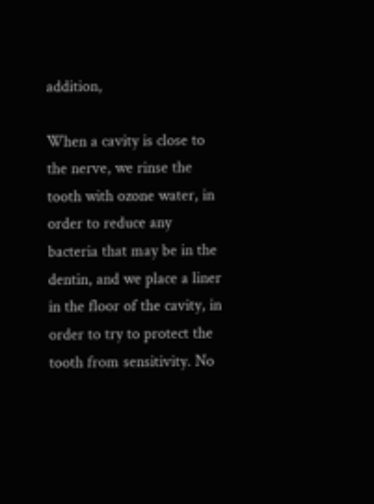addition,

When a cavity is close to the nerve, we rinse the tooth with ozone water, in order to reduce any bacteria that may be in the dentin, and we place a liner in the floor of the cavity, in order to try to protect the tooth from sensitivity. No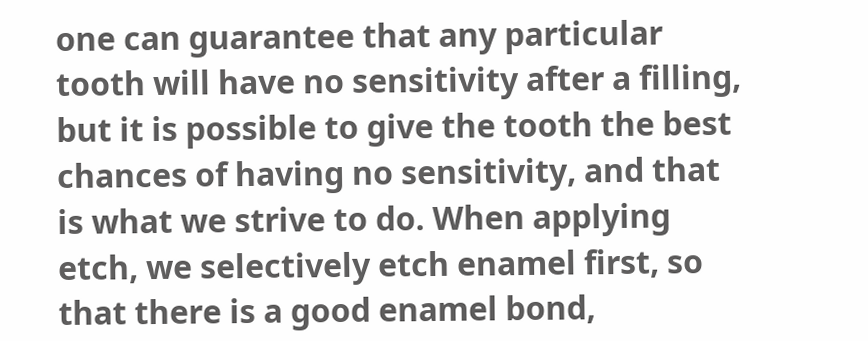one can guarantee that any particular tooth will have no sensitivity after a filling, but it is possible to give the tooth the best chances of having no sensitivity, and that is what we strive to do. When applying etch, we selectively etch enamel first, so that there is a good enamel bond,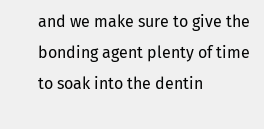and we make sure to give the bonding agent plenty of time to soak into the dentin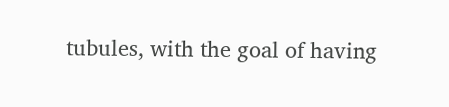tubules, with the goal of having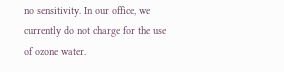no sensitivity. In our office, we currently do not charge for the use of ozone water.